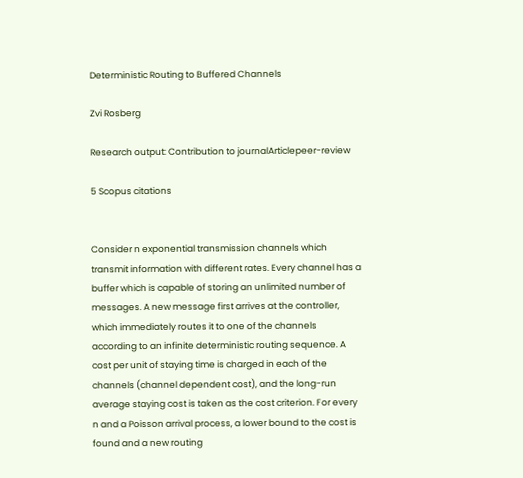Deterministic Routing to Buffered Channels

Zvi Rosberg

Research output: Contribution to journalArticlepeer-review

5 Scopus citations


Consider n exponential transmission channels which transmit information with different rates. Every channel has a buffer which is capable of storing an unlimited number of messages. A new message first arrives at the controller, which immediately routes it to one of the channels according to an infinite deterministic routing sequence. A cost per unit of staying time is charged in each of the channels (channel dependent cost), and the long-run average staying cost is taken as the cost criterion. For every n and a Poisson arrival process, a lower bound to the cost is found and a new routing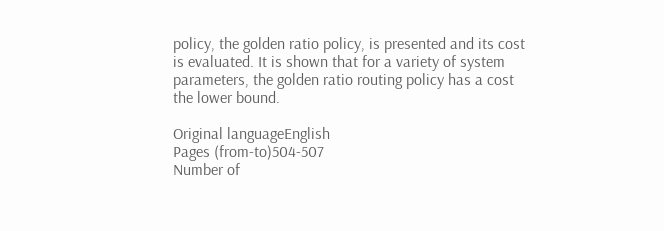policy, the golden ratio policy, is presented and its cost is evaluated. It is shown that for a variety of system parameters, the golden ratio routing policy has a cost the lower bound.

Original languageEnglish
Pages (from-to)504-507
Number of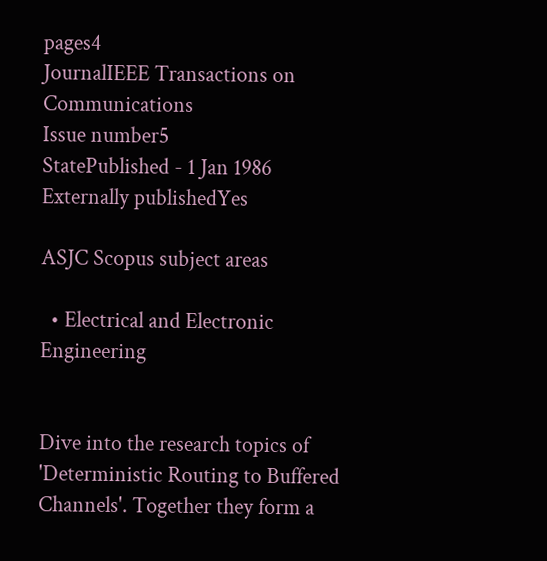pages4
JournalIEEE Transactions on Communications
Issue number5
StatePublished - 1 Jan 1986
Externally publishedYes

ASJC Scopus subject areas

  • Electrical and Electronic Engineering


Dive into the research topics of 'Deterministic Routing to Buffered Channels'. Together they form a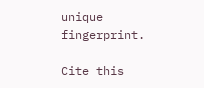unique fingerprint.

Cite this